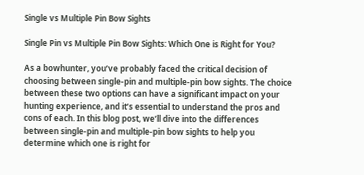Single vs Multiple Pin Bow Sights

Single Pin vs Multiple Pin Bow Sights: Which One is Right for You?

As a bowhunter, you’ve probably faced the critical decision of choosing between single-pin and multiple-pin bow sights. The choice between these two options can have a significant impact on your hunting experience, and it’s essential to understand the pros and cons of each. In this blog post, we’ll dive into the differences between single-pin and multiple-pin bow sights to help you determine which one is right for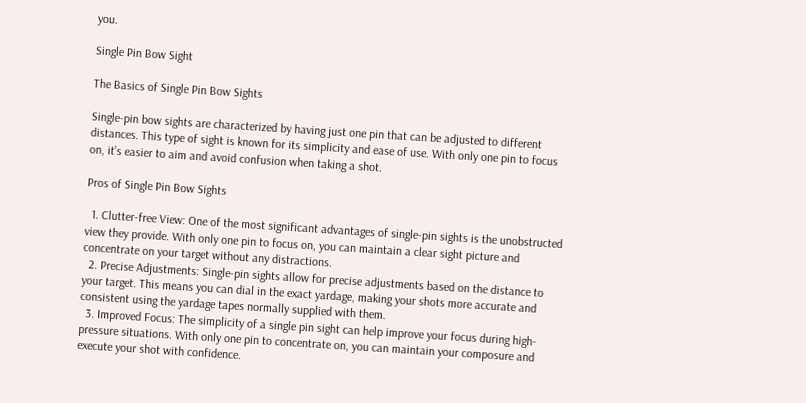you.

Single Pin Bow Sight

The Basics of Single Pin Bow Sights

Single-pin bow sights are characterized by having just one pin that can be adjusted to different distances. This type of sight is known for its simplicity and ease of use. With only one pin to focus on, it’s easier to aim and avoid confusion when taking a shot.

Pros of Single Pin Bow Sights

  1. Clutter-free View: One of the most significant advantages of single-pin sights is the unobstructed view they provide. With only one pin to focus on, you can maintain a clear sight picture and concentrate on your target without any distractions.
  2. Precise Adjustments: Single-pin sights allow for precise adjustments based on the distance to your target. This means you can dial in the exact yardage, making your shots more accurate and consistent using the yardage tapes normally supplied with them.
  3. Improved Focus: The simplicity of a single pin sight can help improve your focus during high-pressure situations. With only one pin to concentrate on, you can maintain your composure and execute your shot with confidence.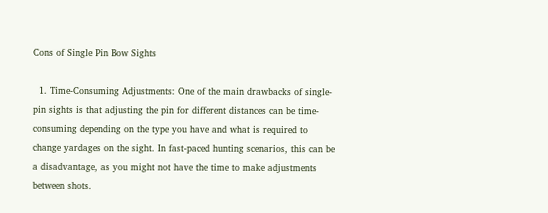Cons of Single Pin Bow Sights

  1. Time-Consuming Adjustments: One of the main drawbacks of single-pin sights is that adjusting the pin for different distances can be time-consuming depending on the type you have and what is required to change yardages on the sight. In fast-paced hunting scenarios, this can be a disadvantage, as you might not have the time to make adjustments between shots.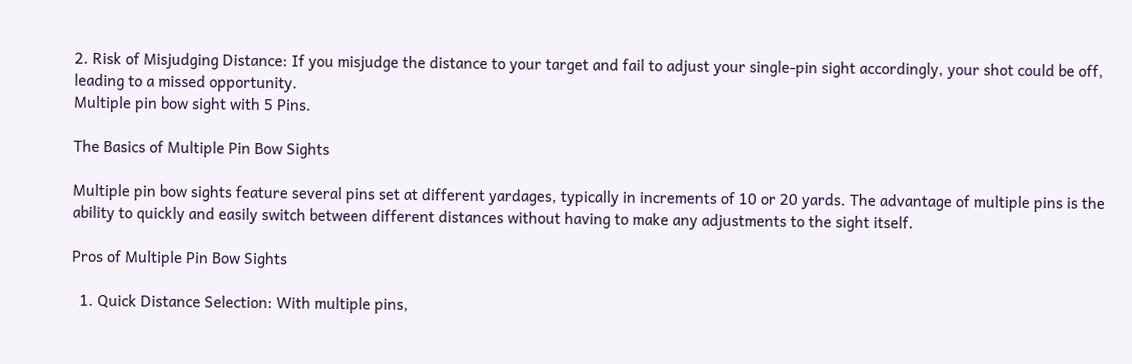2. Risk of Misjudging Distance: If you misjudge the distance to your target and fail to adjust your single-pin sight accordingly, your shot could be off, leading to a missed opportunity.
Multiple pin bow sight with 5 Pins.

The Basics of Multiple Pin Bow Sights

Multiple pin bow sights feature several pins set at different yardages, typically in increments of 10 or 20 yards. The advantage of multiple pins is the ability to quickly and easily switch between different distances without having to make any adjustments to the sight itself.

Pros of Multiple Pin Bow Sights

  1. Quick Distance Selection: With multiple pins,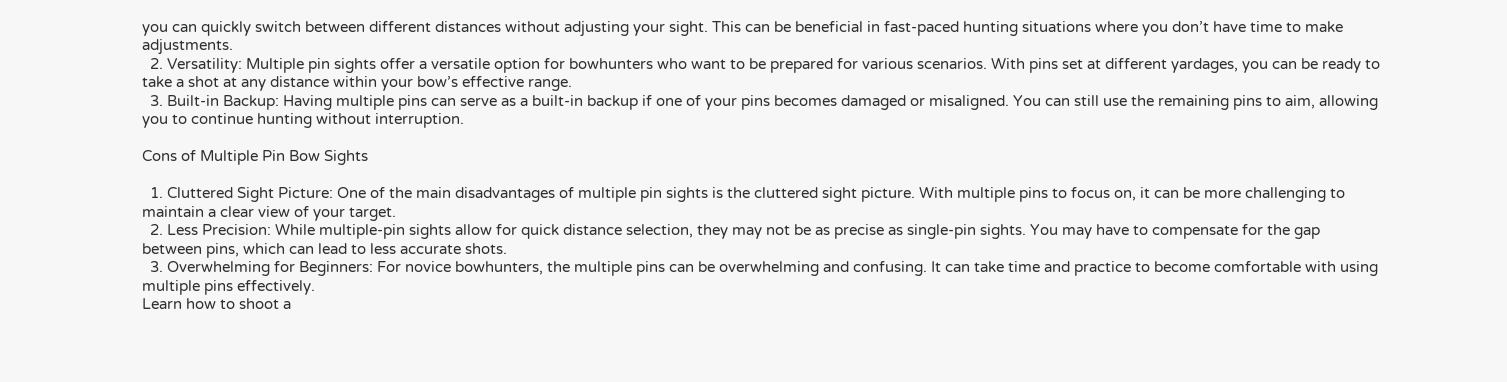you can quickly switch between different distances without adjusting your sight. This can be beneficial in fast-paced hunting situations where you don’t have time to make adjustments.
  2. Versatility: Multiple pin sights offer a versatile option for bowhunters who want to be prepared for various scenarios. With pins set at different yardages, you can be ready to take a shot at any distance within your bow’s effective range.
  3. Built-in Backup: Having multiple pins can serve as a built-in backup if one of your pins becomes damaged or misaligned. You can still use the remaining pins to aim, allowing you to continue hunting without interruption.

Cons of Multiple Pin Bow Sights

  1. Cluttered Sight Picture: One of the main disadvantages of multiple pin sights is the cluttered sight picture. With multiple pins to focus on, it can be more challenging to maintain a clear view of your target.
  2. Less Precision: While multiple-pin sights allow for quick distance selection, they may not be as precise as single-pin sights. You may have to compensate for the gap between pins, which can lead to less accurate shots.
  3. Overwhelming for Beginners: For novice bowhunters, the multiple pins can be overwhelming and confusing. It can take time and practice to become comfortable with using multiple pins effectively.
Learn how to shoot a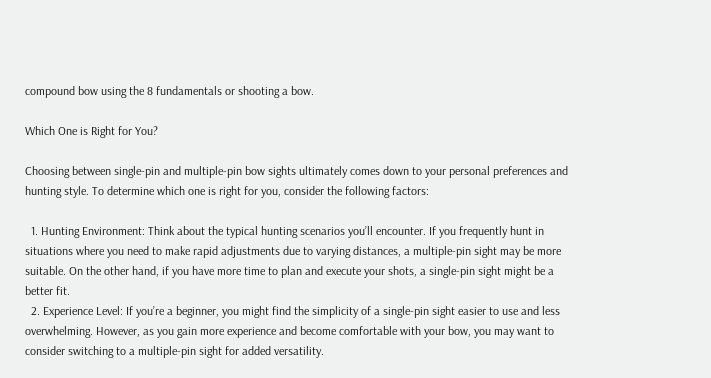compound bow using the 8 fundamentals or shooting a bow.

Which One is Right for You?

Choosing between single-pin and multiple-pin bow sights ultimately comes down to your personal preferences and hunting style. To determine which one is right for you, consider the following factors:

  1. Hunting Environment: Think about the typical hunting scenarios you’ll encounter. If you frequently hunt in situations where you need to make rapid adjustments due to varying distances, a multiple-pin sight may be more suitable. On the other hand, if you have more time to plan and execute your shots, a single-pin sight might be a better fit.
  2. Experience Level: If you’re a beginner, you might find the simplicity of a single-pin sight easier to use and less overwhelming. However, as you gain more experience and become comfortable with your bow, you may want to consider switching to a multiple-pin sight for added versatility.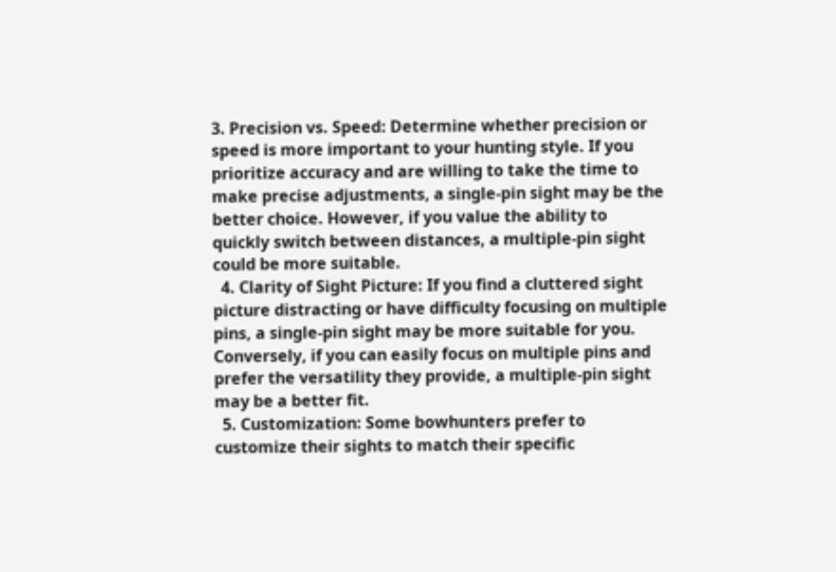3. Precision vs. Speed: Determine whether precision or speed is more important to your hunting style. If you prioritize accuracy and are willing to take the time to make precise adjustments, a single-pin sight may be the better choice. However, if you value the ability to quickly switch between distances, a multiple-pin sight could be more suitable.
  4. Clarity of Sight Picture: If you find a cluttered sight picture distracting or have difficulty focusing on multiple pins, a single-pin sight may be more suitable for you. Conversely, if you can easily focus on multiple pins and prefer the versatility they provide, a multiple-pin sight may be a better fit.
  5. Customization: Some bowhunters prefer to customize their sights to match their specific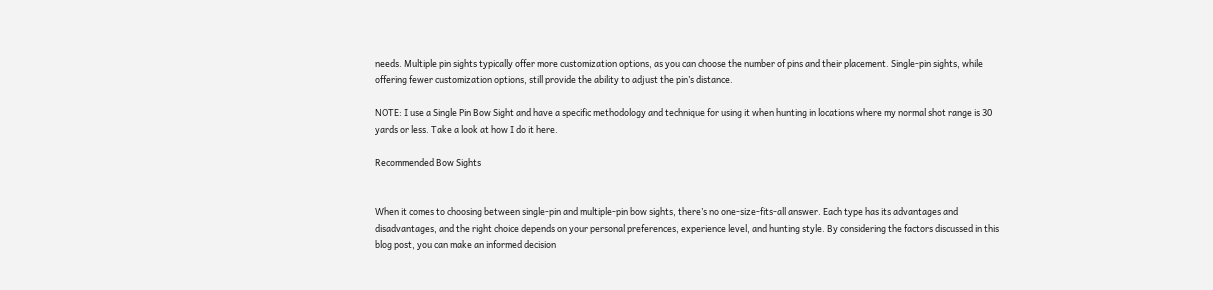needs. Multiple pin sights typically offer more customization options, as you can choose the number of pins and their placement. Single-pin sights, while offering fewer customization options, still provide the ability to adjust the pin’s distance.

NOTE: I use a Single Pin Bow Sight and have a specific methodology and technique for using it when hunting in locations where my normal shot range is 30 yards or less. Take a look at how I do it here.

Recommended Bow Sights


When it comes to choosing between single-pin and multiple-pin bow sights, there’s no one-size-fits-all answer. Each type has its advantages and disadvantages, and the right choice depends on your personal preferences, experience level, and hunting style. By considering the factors discussed in this blog post, you can make an informed decision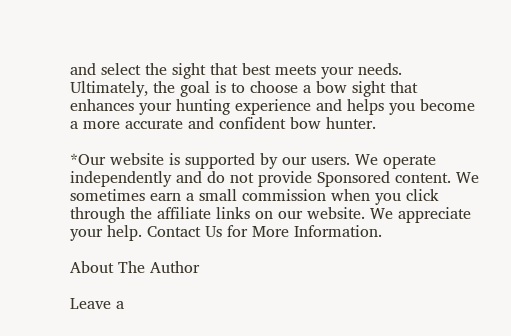and select the sight that best meets your needs. Ultimately, the goal is to choose a bow sight that enhances your hunting experience and helps you become a more accurate and confident bow hunter.

*Our website is supported by our users. We operate independently and do not provide Sponsored content. We sometimes earn a small commission when you click through the affiliate links on our website. We appreciate your help. Contact Us for More Information.

About The Author

Leave a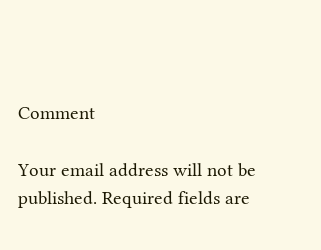Comment

Your email address will not be published. Required fields are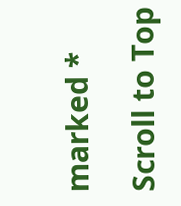marked *

Scroll to Top